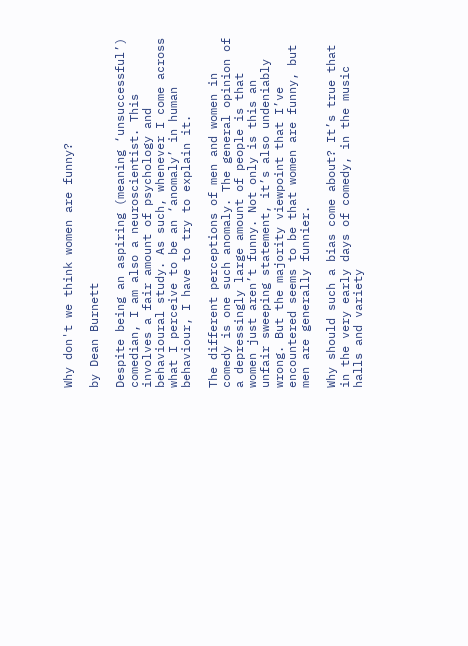Why don't we think women are funny?

by Dean Burnett

Despite being an aspiring (meaning ‘unsuccessful’) comedian, I am also a neuroscientist. This involves a fair amount of psychology and behavioural study. As such, whenever I come across what I perceive to be an ‘anomaly’ in human behaviour, I have to try to explain it.

The different perceptions of men and women in comedy is one such anomaly. The general opinion of a depressingly large amount of people is that women just aren’t funny. Not only is this an unfair sweeping statement, it’s also undeniably wrong. But the majority viewpoint that I’ve encountered seems to be that women are funny, but men are generally funnier.

Why should such a bias come about? It’s true that in the very early days of comedy, in the music halls and variety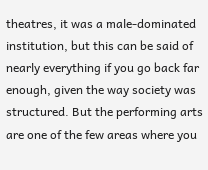theatres, it was a male-dominated institution, but this can be said of nearly everything if you go back far enough, given the way society was structured. But the performing arts are one of the few areas where you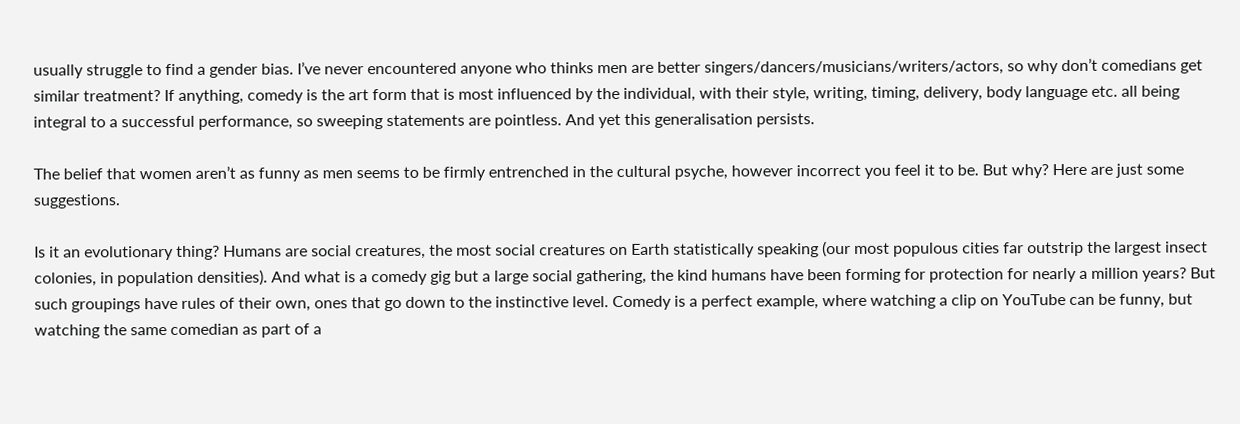usually struggle to find a gender bias. I’ve never encountered anyone who thinks men are better singers/dancers/musicians/writers/actors, so why don’t comedians get similar treatment? If anything, comedy is the art form that is most influenced by the individual, with their style, writing, timing, delivery, body language etc. all being integral to a successful performance, so sweeping statements are pointless. And yet this generalisation persists.

The belief that women aren’t as funny as men seems to be firmly entrenched in the cultural psyche, however incorrect you feel it to be. But why? Here are just some suggestions.

Is it an evolutionary thing? Humans are social creatures, the most social creatures on Earth statistically speaking (our most populous cities far outstrip the largest insect colonies, in population densities). And what is a comedy gig but a large social gathering, the kind humans have been forming for protection for nearly a million years? But such groupings have rules of their own, ones that go down to the instinctive level. Comedy is a perfect example, where watching a clip on YouTube can be funny, but watching the same comedian as part of a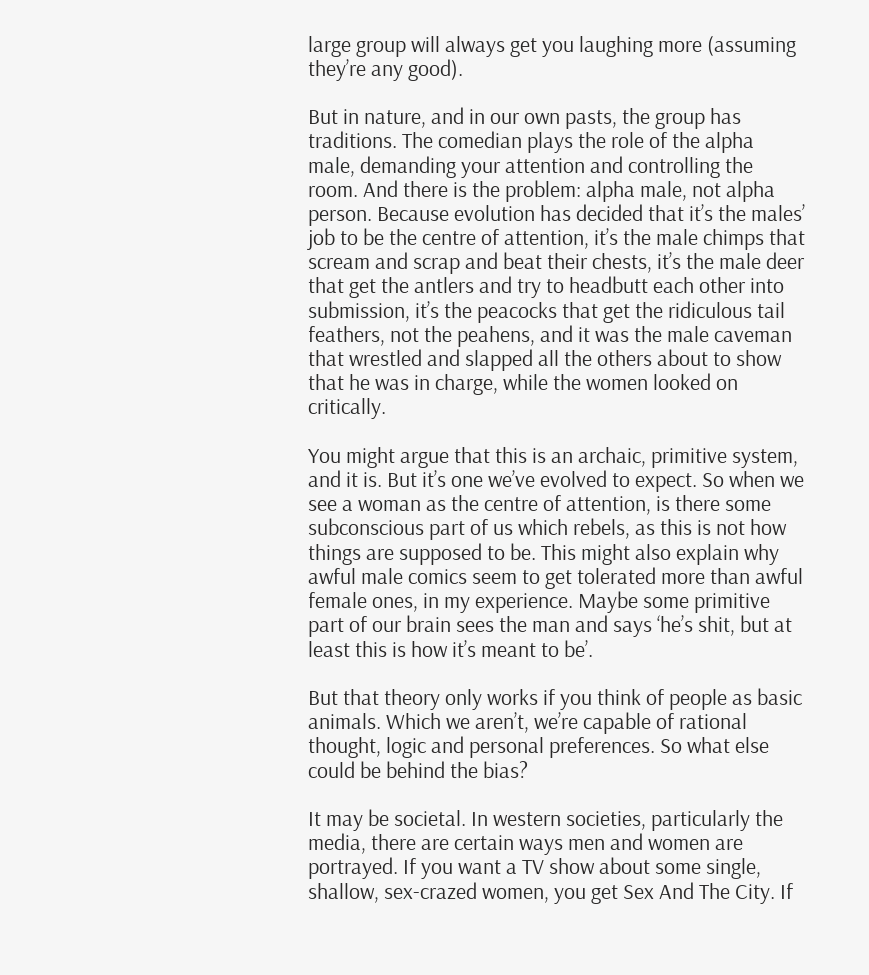large group will always get you laughing more (assuming they’re any good).

But in nature, and in our own pasts, the group has traditions. The comedian plays the role of the alpha male, demanding your attention and controlling the room. And there is the problem: alpha male, not alpha person. Because evolution has decided that it’s the males’ job to be the centre of attention, it’s the male chimps that scream and scrap and beat their chests, it’s the male deer that get the antlers and try to headbutt each other into submission, it’s the peacocks that get the ridiculous tail feathers, not the peahens, and it was the male caveman that wrestled and slapped all the others about to show that he was in charge, while the women looked on critically.

You might argue that this is an archaic, primitive system, and it is. But it’s one we’ve evolved to expect. So when we see a woman as the centre of attention, is there some subconscious part of us which rebels, as this is not how things are supposed to be. This might also explain why awful male comics seem to get tolerated more than awful female ones, in my experience. Maybe some primitive part of our brain sees the man and says ‘he’s shit, but at least this is how it’s meant to be’.

But that theory only works if you think of people as basic animals. Which we aren’t, we’re capable of rational thought, logic and personal preferences. So what else could be behind the bias?

It may be societal. In western societies, particularly the media, there are certain ways men and women are portrayed. If you want a TV show about some single, shallow, sex-crazed women, you get Sex And The City. If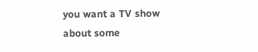you want a TV show about some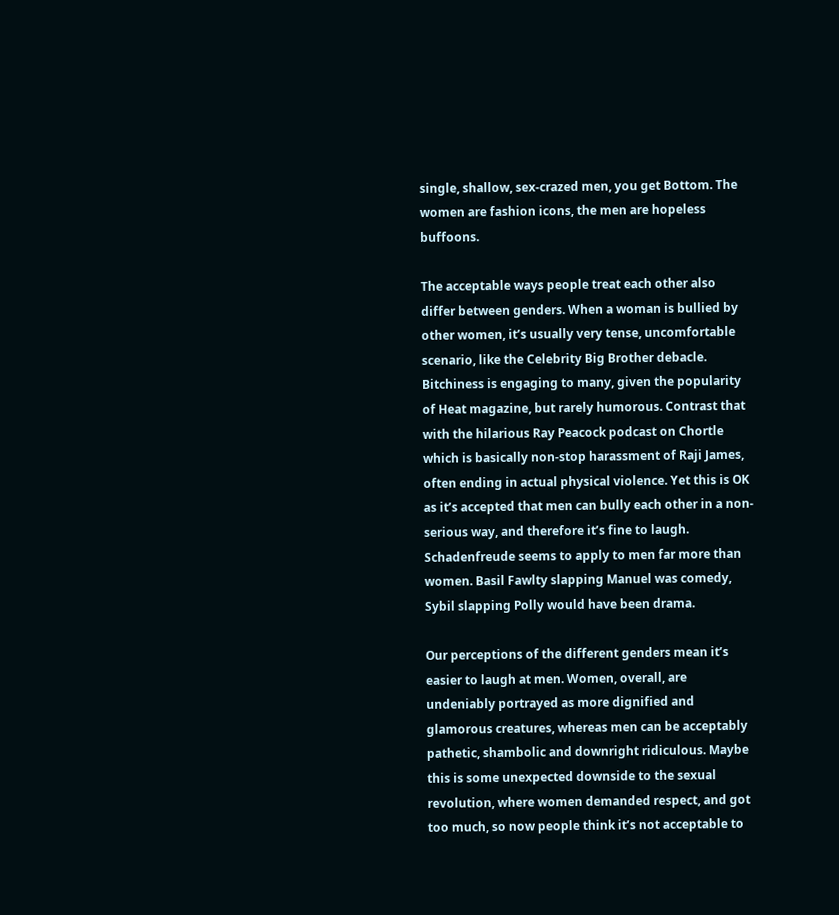single, shallow, sex-crazed men, you get Bottom. The women are fashion icons, the men are hopeless buffoons.

The acceptable ways people treat each other also differ between genders. When a woman is bullied by other women, it’s usually very tense, uncomfortable scenario, like the Celebrity Big Brother debacle. Bitchiness is engaging to many, given the popularity of Heat magazine, but rarely humorous. Contrast that with the hilarious Ray Peacock podcast on Chortle which is basically non-stop harassment of Raji James, often ending in actual physical violence. Yet this is OK as it’s accepted that men can bully each other in a non-serious way, and therefore it’s fine to laugh. Schadenfreude seems to apply to men far more than women. Basil Fawlty slapping Manuel was comedy, Sybil slapping Polly would have been drama.

Our perceptions of the different genders mean it’s easier to laugh at men. Women, overall, are undeniably portrayed as more dignified and glamorous creatures, whereas men can be acceptably pathetic, shambolic and downright ridiculous. Maybe this is some unexpected downside to the sexual revolution, where women demanded respect, and got too much, so now people think it’s not acceptable to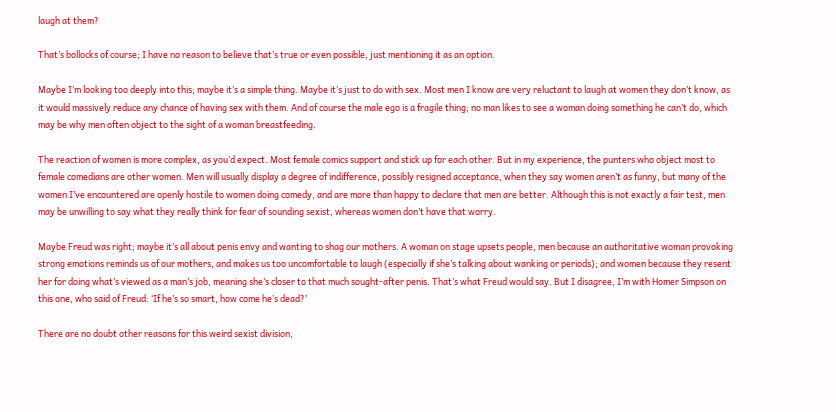laugh at them?

That’s bollocks of course; I have no reason to believe that’s true or even possible, just mentioning it as an option.

Maybe I’m looking too deeply into this; maybe it’s a simple thing. Maybe it’s just to do with sex. Most men I know are very reluctant to laugh at women they don’t know, as it would massively reduce any chance of having sex with them. And of course the male ego is a fragile thing; no man likes to see a woman doing something he can’t do, which may be why men often object to the sight of a woman breastfeeding.

The reaction of women is more complex, as you’d expect. Most female comics support and stick up for each other. But in my experience, the punters who object most to female comedians are other women. Men will usually display a degree of indifference, possibly resigned acceptance, when they say women aren’t as funny, but many of the women I’ve encountered are openly hostile to women doing comedy, and are more than happy to declare that men are better. Although this is not exactly a fair test, men may be unwilling to say what they really think for fear of sounding sexist, whereas women don’t have that worry.

Maybe Freud was right; maybe it’s all about penis envy and wanting to shag our mothers. A woman on stage upsets people, men because an authoritative woman provoking strong emotions reminds us of our mothers, and makes us too uncomfortable to laugh (especially if she’s talking about wanking or periods); and women because they resent her for doing what’s viewed as a man’s job, meaning she’s closer to that much sought-after penis. That’s what Freud would say. But I disagree, I’m with Homer Simpson on this one, who said of Freud: ‘If he’s so smart, how come he’s dead?’

There are no doubt other reasons for this weird sexist division,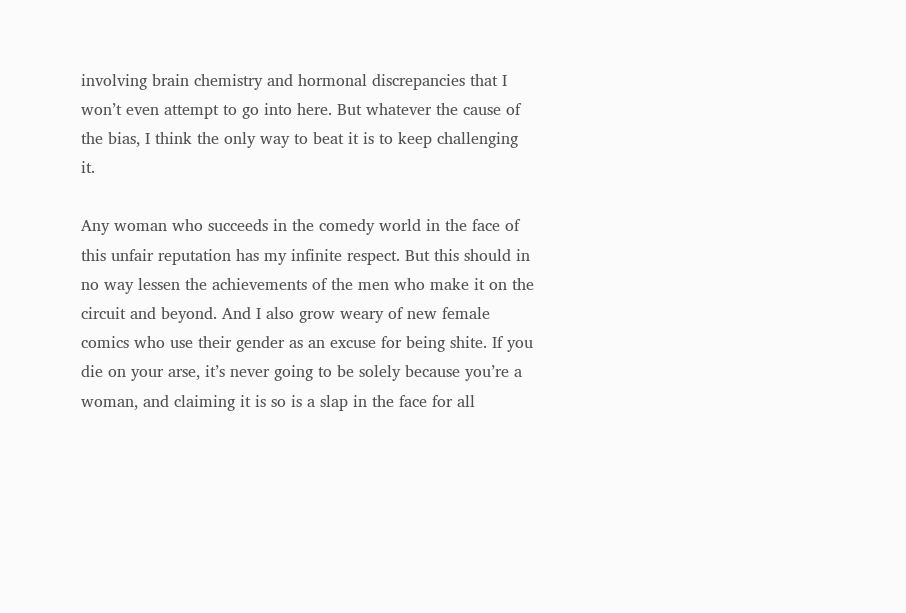involving brain chemistry and hormonal discrepancies that I won’t even attempt to go into here. But whatever the cause of the bias, I think the only way to beat it is to keep challenging it.

Any woman who succeeds in the comedy world in the face of this unfair reputation has my infinite respect. But this should in no way lessen the achievements of the men who make it on the circuit and beyond. And I also grow weary of new female comics who use their gender as an excuse for being shite. If you die on your arse, it’s never going to be solely because you’re a woman, and claiming it is so is a slap in the face for all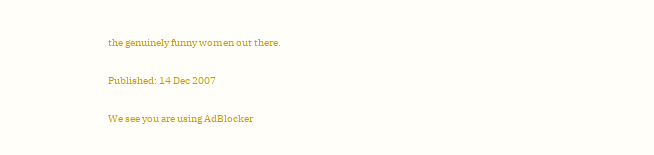the genuinely funny women out there.

Published: 14 Dec 2007

We see you are using AdBlocker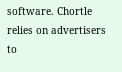software. Chortle relies on advertisers to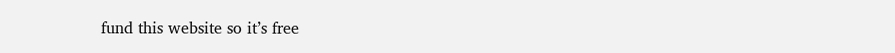fund this website so it’s free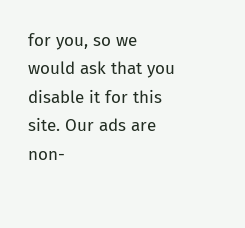for you, so we would ask that you disable it for this site. Our ads are non-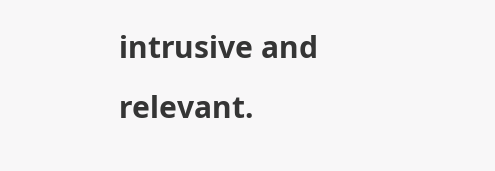intrusive and relevant.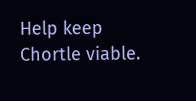Help keep Chortle viable.